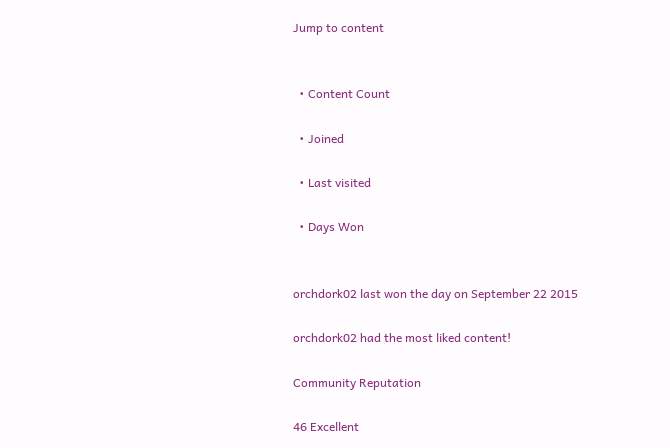Jump to content


  • Content Count

  • Joined

  • Last visited

  • Days Won


orchdork02 last won the day on September 22 2015

orchdork02 had the most liked content!

Community Reputation

46 Excellent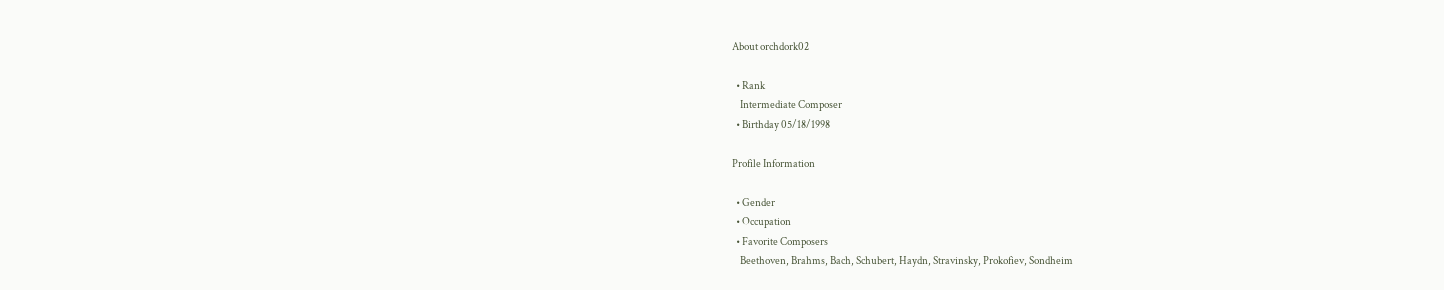About orchdork02

  • Rank
    Intermediate Composer
  • Birthday 05/18/1998

Profile Information

  • Gender
  • Occupation
  • Favorite Composers
    Beethoven, Brahms, Bach, Schubert, Haydn, Stravinsky, Prokofiev, Sondheim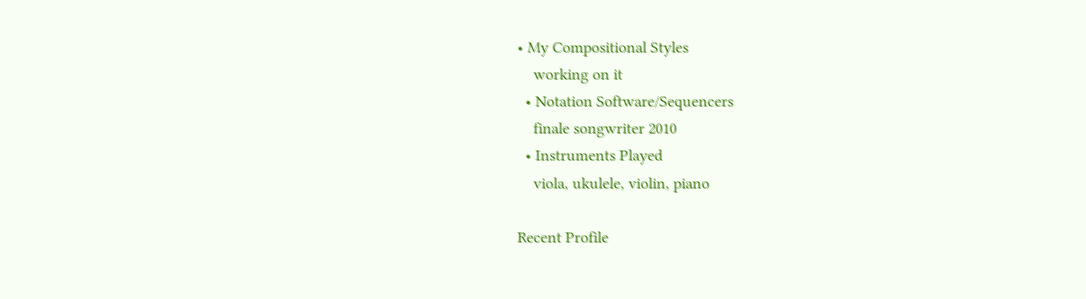• My Compositional Styles
    working on it
  • Notation Software/Sequencers
    finale songwriter 2010
  • Instruments Played
    viola, ukulele, violin, piano

Recent Profile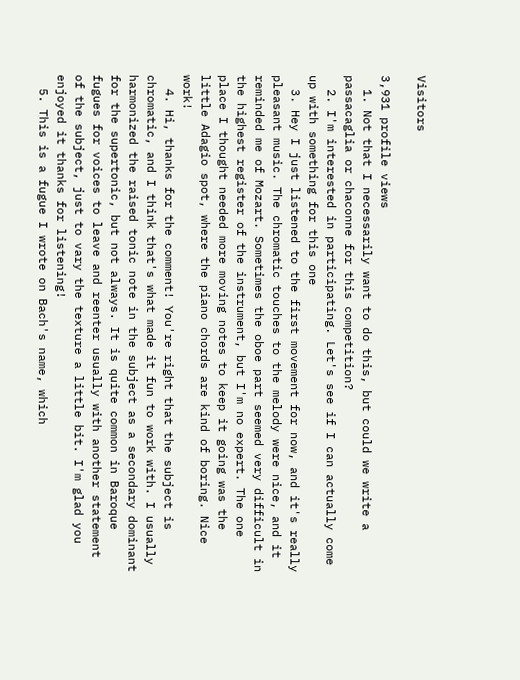Visitors

3,931 profile views
  1. Not that I necessarily want to do this, but could we write a passacaglia or chaconne for this competition?
  2. I'm interested in participating. Let's see if I can actually come up with something for this one
  3. Hey I just listened to the first movement for now, and it's really pleasant music. The chromatic touches to the melody were nice, and it reminded me of Mozart. Sometimes the oboe part seemed very difficult in the highest register of the instrument, but I'm no expert. The one place I thought needed more moving notes to keep it going was the little Adagio spot, where the piano chords are kind of boring. Nice work!
  4. Hi, thanks for the comment! You're right that the subject is chromatic, and I think that's what made it fun to work with. I usually harmonized the raised tonic note in the subject as a secondary dominant for the supertonic, but not always. It is quite common in Baroque fugues for voices to leave and reenter usually with another statement of the subject, just to vary the texture a little bit. I'm glad you enjoyed it thanks for listening!
  5. This is a fugue I wrote on Bach's name, which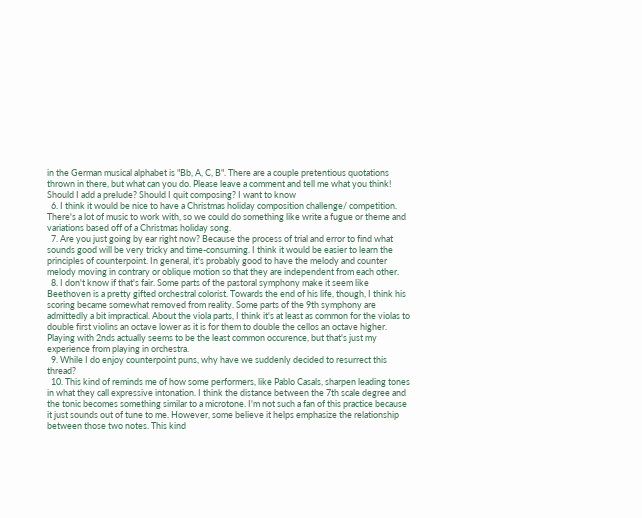in the German musical alphabet is "Bb, A, C, B". There are a couple pretentious quotations thrown in there, but what can you do. Please leave a comment and tell me what you think! Should I add a prelude? Should I quit composing? I want to know
  6. I think it would be nice to have a Christmas holiday composition challenge/ competition. There's a lot of music to work with, so we could do something like write a fugue or theme and variations based off of a Christmas holiday song.
  7. Are you just going by ear right now? Because the process of trial and error to find what sounds good will be very tricky and time-consuming. I think it would be easier to learn the principles of counterpoint. In general, it's probably good to have the melody and counter melody moving in contrary or oblique motion so that they are independent from each other.
  8. I don't know if that's fair. Some parts of the pastoral symphony make it seem like Beethoven is a pretty gifted orchestral colorist. Towards the end of his life, though, I think his scoring became somewhat removed from reality. Some parts of the 9th symphony are admittedly a bit impractical. About the viola parts, I think it's at least as common for the violas to double first violins an octave lower as it is for them to double the cellos an octave higher. Playing with 2nds actually seems to be the least common occurence, but that's just my experience from playing in orchestra.
  9. While I do enjoy counterpoint puns, why have we suddenly decided to resurrect this thread?
  10. This kind of reminds me of how some performers, like Pablo Casals, sharpen leading tones in what they call expressive intonation. I think the distance between the 7th scale degree and the tonic becomes something similar to a microtone. I'm not such a fan of this practice because it just sounds out of tune to me. However, some believe it helps emphasize the relationship between those two notes. This kind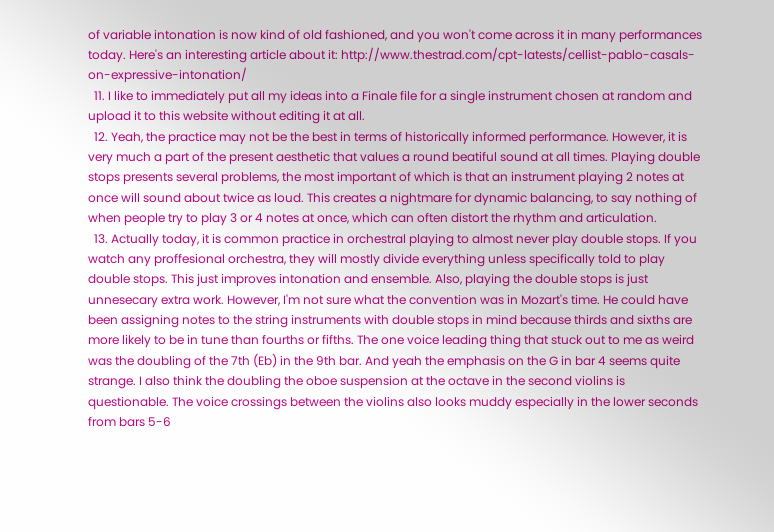of variable intonation is now kind of old fashioned, and you won't come across it in many performances today. Here's an interesting article about it: http://www.thestrad.com/cpt-latests/cellist-pablo-casals-on-expressive-intonation/
  11. I like to immediately put all my ideas into a Finale file for a single instrument chosen at random and upload it to this website without editing it at all.
  12. Yeah, the practice may not be the best in terms of historically informed performance. However, it is very much a part of the present aesthetic that values a round beatiful sound at all times. Playing double stops presents several problems, the most important of which is that an instrument playing 2 notes at once will sound about twice as loud. This creates a nightmare for dynamic balancing, to say nothing of when people try to play 3 or 4 notes at once, which can often distort the rhythm and articulation.
  13. Actually today, it is common practice in orchestral playing to almost never play double stops. If you watch any proffesional orchestra, they will mostly divide everything unless specifically told to play double stops. This just improves intonation and ensemble. Also, playing the double stops is just unnesecary extra work. However, I'm not sure what the convention was in Mozart's time. He could have been assigning notes to the string instruments with double stops in mind because thirds and sixths are more likely to be in tune than fourths or fifths. The one voice leading thing that stuck out to me as weird was the doubling of the 7th (Eb) in the 9th bar. And yeah the emphasis on the G in bar 4 seems quite strange. I also think the doubling the oboe suspension at the octave in the second violins is questionable. The voice crossings between the violins also looks muddy especially in the lower seconds from bars 5-6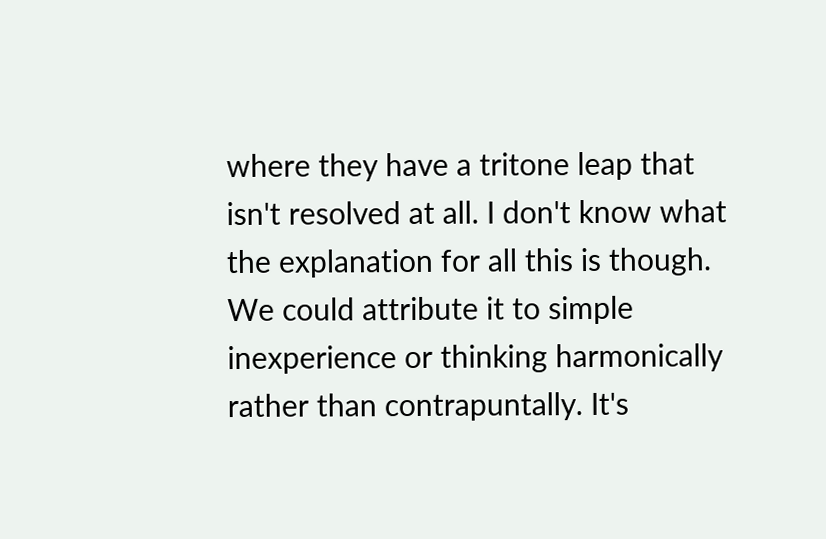where they have a tritone leap that isn't resolved at all. I don't know what the explanation for all this is though. We could attribute it to simple inexperience or thinking harmonically rather than contrapuntally. It's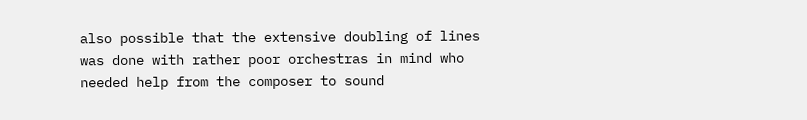also possible that the extensive doubling of lines was done with rather poor orchestras in mind who needed help from the composer to sound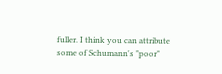fuller. I think you can attribute some of Schumann's "poor"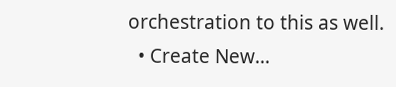orchestration to this as well.
  • Create New...